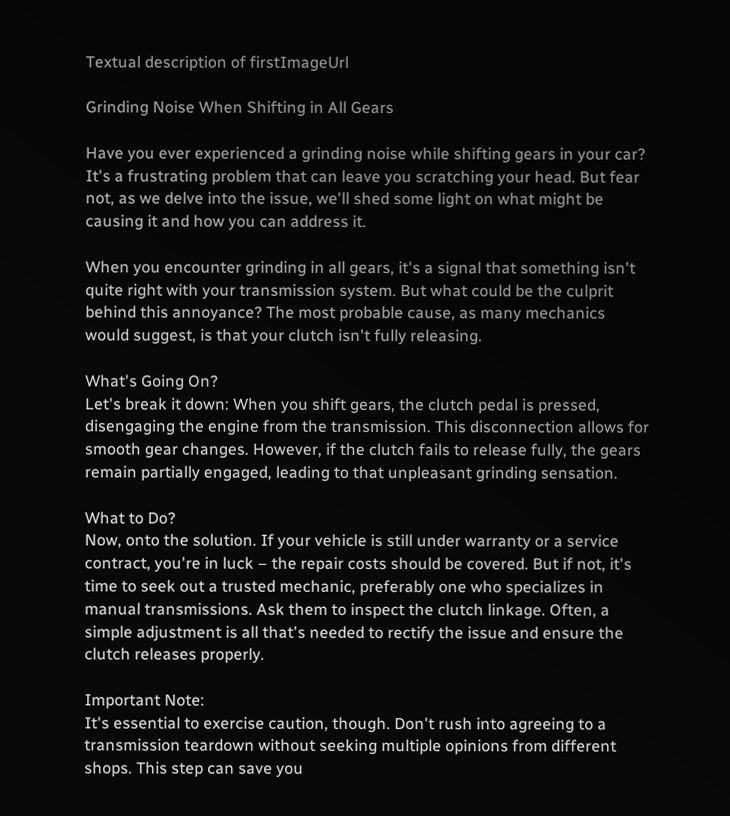Textual description of firstImageUrl

Grinding Noise When Shifting in All Gears

Have you ever experienced a grinding noise while shifting gears in your car? It's a frustrating problem that can leave you scratching your head. But fear not, as we delve into the issue, we'll shed some light on what might be causing it and how you can address it.

When you encounter grinding in all gears, it's a signal that something isn't quite right with your transmission system. But what could be the culprit behind this annoyance? The most probable cause, as many mechanics would suggest, is that your clutch isn't fully releasing.

What's Going On?
Let's break it down: When you shift gears, the clutch pedal is pressed, disengaging the engine from the transmission. This disconnection allows for smooth gear changes. However, if the clutch fails to release fully, the gears remain partially engaged, leading to that unpleasant grinding sensation.

What to Do?
Now, onto the solution. If your vehicle is still under warranty or a service contract, you're in luck – the repair costs should be covered. But if not, it's time to seek out a trusted mechanic, preferably one who specializes in manual transmissions. Ask them to inspect the clutch linkage. Often, a simple adjustment is all that's needed to rectify the issue and ensure the clutch releases properly.

Important Note:
It's essential to exercise caution, though. Don't rush into agreeing to a transmission teardown without seeking multiple opinions from different shops. This step can save you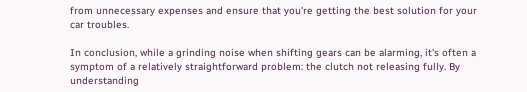from unnecessary expenses and ensure that you're getting the best solution for your car troubles.

In conclusion, while a grinding noise when shifting gears can be alarming, it's often a symptom of a relatively straightforward problem: the clutch not releasing fully. By understanding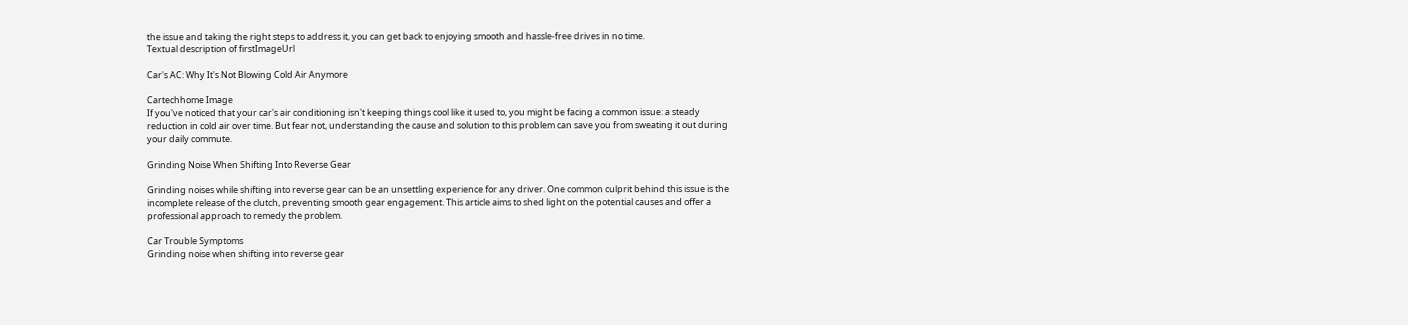the issue and taking the right steps to address it, you can get back to enjoying smooth and hassle-free drives in no time.
Textual description of firstImageUrl

Car's AC: Why It's Not Blowing Cold Air Anymore

Cartechhome Image
If you've noticed that your car's air conditioning isn't keeping things cool like it used to, you might be facing a common issue: a steady reduction in cold air over time. But fear not, understanding the cause and solution to this problem can save you from sweating it out during your daily commute.

Grinding Noise When Shifting Into Reverse Gear

Grinding noises while shifting into reverse gear can be an unsettling experience for any driver. One common culprit behind this issue is the incomplete release of the clutch, preventing smooth gear engagement. This article aims to shed light on the potential causes and offer a professional approach to remedy the problem.

Car Trouble Symptoms
Grinding noise when shifting into reverse gear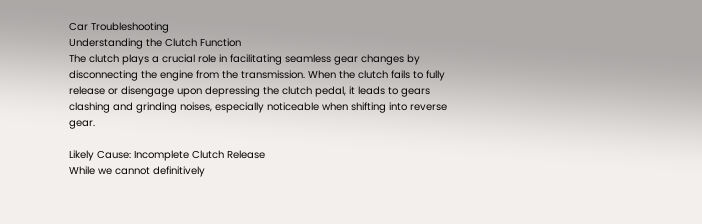Car Troubleshooting
Understanding the Clutch Function
The clutch plays a crucial role in facilitating seamless gear changes by disconnecting the engine from the transmission. When the clutch fails to fully release or disengage upon depressing the clutch pedal, it leads to gears clashing and grinding noises, especially noticeable when shifting into reverse gear.

Likely Cause: Incomplete Clutch Release
While we cannot definitively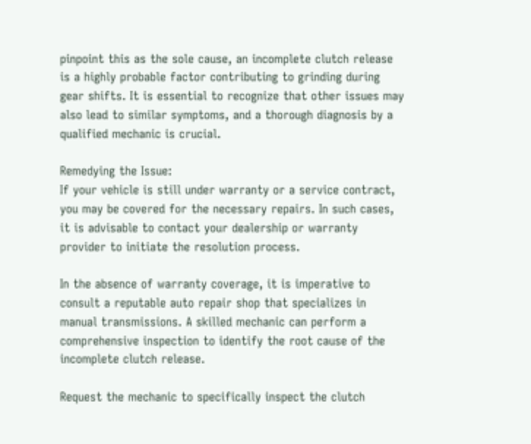pinpoint this as the sole cause, an incomplete clutch release is a highly probable factor contributing to grinding during gear shifts. It is essential to recognize that other issues may also lead to similar symptoms, and a thorough diagnosis by a qualified mechanic is crucial.

Remedying the Issue:
If your vehicle is still under warranty or a service contract, you may be covered for the necessary repairs. In such cases, it is advisable to contact your dealership or warranty provider to initiate the resolution process.

In the absence of warranty coverage, it is imperative to consult a reputable auto repair shop that specializes in manual transmissions. A skilled mechanic can perform a comprehensive inspection to identify the root cause of the incomplete clutch release.

Request the mechanic to specifically inspect the clutch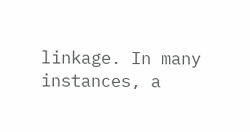linkage. In many instances, a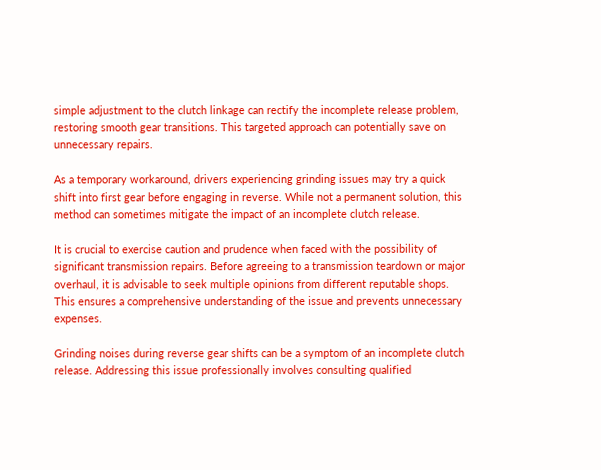simple adjustment to the clutch linkage can rectify the incomplete release problem, restoring smooth gear transitions. This targeted approach can potentially save on unnecessary repairs.

As a temporary workaround, drivers experiencing grinding issues may try a quick shift into first gear before engaging in reverse. While not a permanent solution, this method can sometimes mitigate the impact of an incomplete clutch release.

It is crucial to exercise caution and prudence when faced with the possibility of significant transmission repairs. Before agreeing to a transmission teardown or major overhaul, it is advisable to seek multiple opinions from different reputable shops. This ensures a comprehensive understanding of the issue and prevents unnecessary expenses.

Grinding noises during reverse gear shifts can be a symptom of an incomplete clutch release. Addressing this issue professionally involves consulting qualified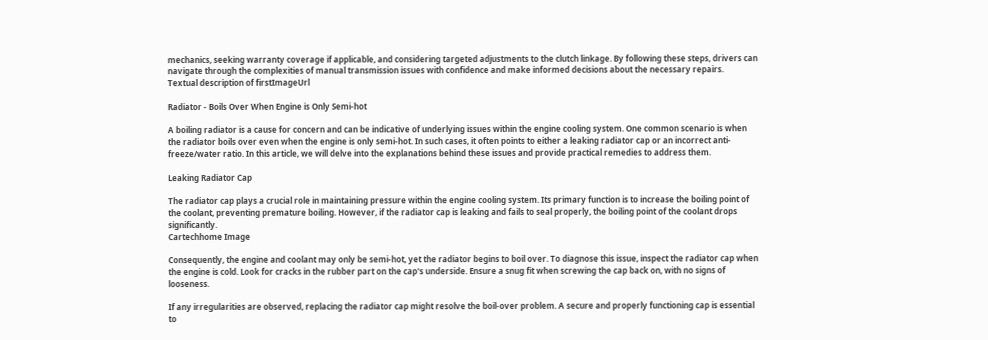mechanics, seeking warranty coverage if applicable, and considering targeted adjustments to the clutch linkage. By following these steps, drivers can navigate through the complexities of manual transmission issues with confidence and make informed decisions about the necessary repairs.
Textual description of firstImageUrl

Radiator - Boils Over When Engine is Only Semi-hot

A boiling radiator is a cause for concern and can be indicative of underlying issues within the engine cooling system. One common scenario is when the radiator boils over even when the engine is only semi-hot. In such cases, it often points to either a leaking radiator cap or an incorrect anti-freeze/water ratio. In this article, we will delve into the explanations behind these issues and provide practical remedies to address them.

Leaking Radiator Cap

The radiator cap plays a crucial role in maintaining pressure within the engine cooling system. Its primary function is to increase the boiling point of the coolant, preventing premature boiling. However, if the radiator cap is leaking and fails to seal properly, the boiling point of the coolant drops significantly.
Cartechhome Image

Consequently, the engine and coolant may only be semi-hot, yet the radiator begins to boil over. To diagnose this issue, inspect the radiator cap when the engine is cold. Look for cracks in the rubber part on the cap's underside. Ensure a snug fit when screwing the cap back on, with no signs of looseness.

If any irregularities are observed, replacing the radiator cap might resolve the boil-over problem. A secure and properly functioning cap is essential to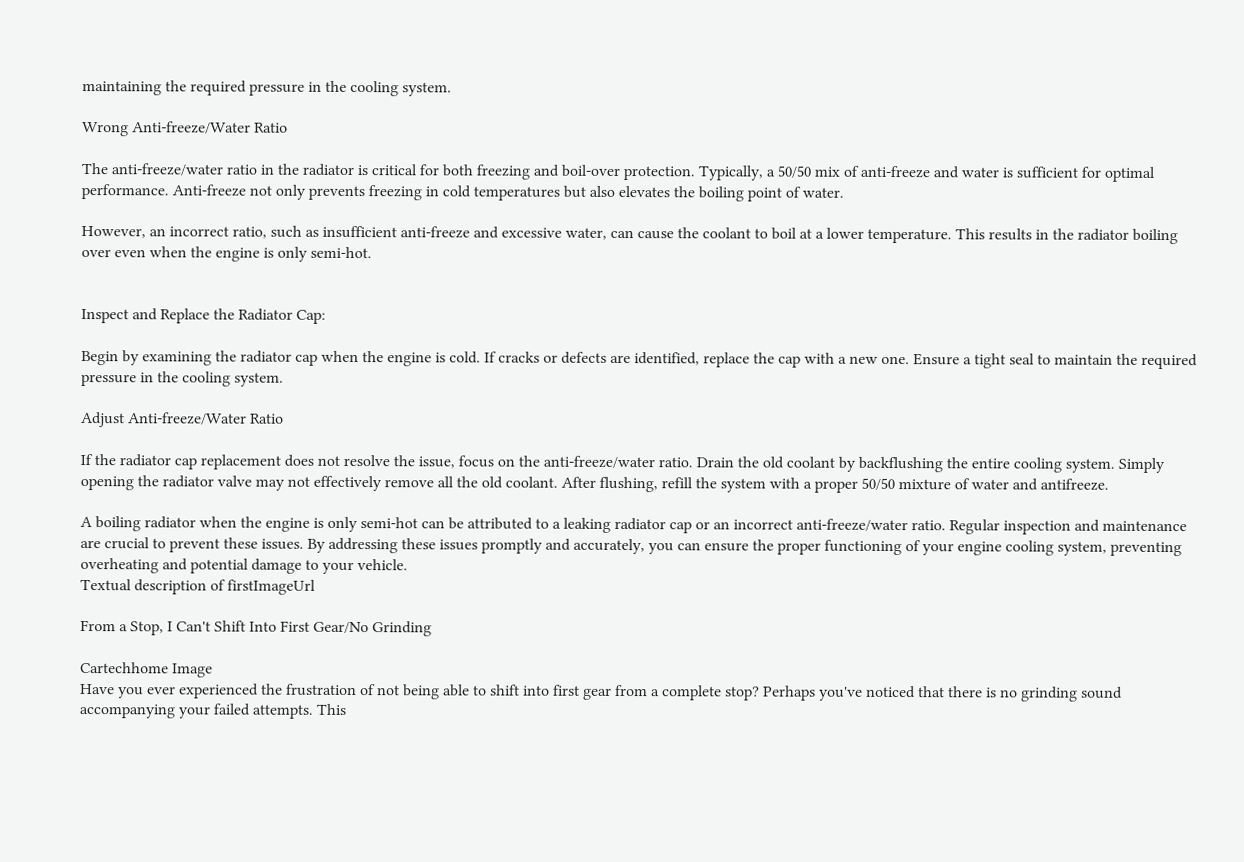maintaining the required pressure in the cooling system.

Wrong Anti-freeze/Water Ratio

The anti-freeze/water ratio in the radiator is critical for both freezing and boil-over protection. Typically, a 50/50 mix of anti-freeze and water is sufficient for optimal performance. Anti-freeze not only prevents freezing in cold temperatures but also elevates the boiling point of water.

However, an incorrect ratio, such as insufficient anti-freeze and excessive water, can cause the coolant to boil at a lower temperature. This results in the radiator boiling over even when the engine is only semi-hot.


Inspect and Replace the Radiator Cap:

Begin by examining the radiator cap when the engine is cold. If cracks or defects are identified, replace the cap with a new one. Ensure a tight seal to maintain the required pressure in the cooling system.

Adjust Anti-freeze/Water Ratio

If the radiator cap replacement does not resolve the issue, focus on the anti-freeze/water ratio. Drain the old coolant by backflushing the entire cooling system. Simply opening the radiator valve may not effectively remove all the old coolant. After flushing, refill the system with a proper 50/50 mixture of water and antifreeze.

A boiling radiator when the engine is only semi-hot can be attributed to a leaking radiator cap or an incorrect anti-freeze/water ratio. Regular inspection and maintenance are crucial to prevent these issues. By addressing these issues promptly and accurately, you can ensure the proper functioning of your engine cooling system, preventing overheating and potential damage to your vehicle.
Textual description of firstImageUrl

From a Stop, I Can't Shift Into First Gear/No Grinding

Cartechhome Image
Have you ever experienced the frustration of not being able to shift into first gear from a complete stop? Perhaps you've noticed that there is no grinding sound accompanying your failed attempts. This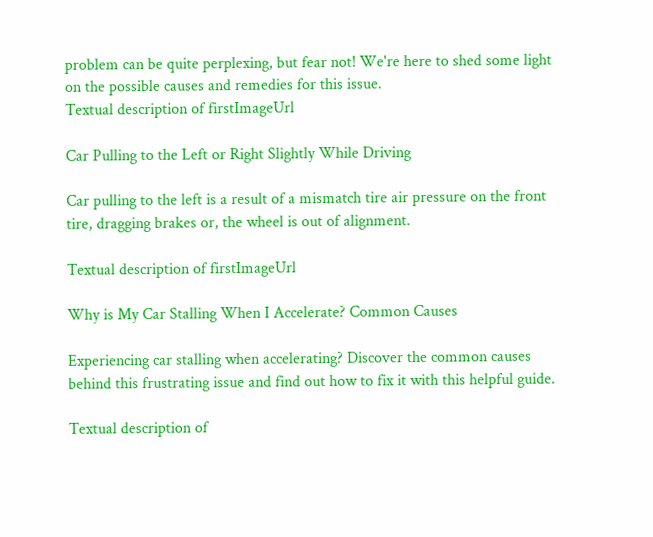problem can be quite perplexing, but fear not! We're here to shed some light on the possible causes and remedies for this issue.
Textual description of firstImageUrl

Car Pulling to the Left or Right Slightly While Driving

Car pulling to the left is a result of a mismatch tire air pressure on the front tire, dragging brakes or, the wheel is out of alignment.

Textual description of firstImageUrl

Why is My Car Stalling When I Accelerate? Common Causes

Experiencing car stalling when accelerating? Discover the common causes behind this frustrating issue and find out how to fix it with this helpful guide.

Textual description of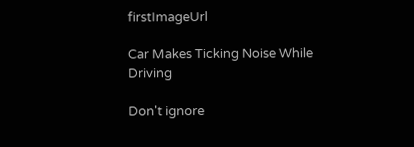firstImageUrl

Car Makes Ticking Noise While Driving

Don't ignore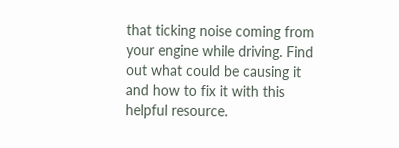that ticking noise coming from your engine while driving. Find out what could be causing it and how to fix it with this helpful resource.